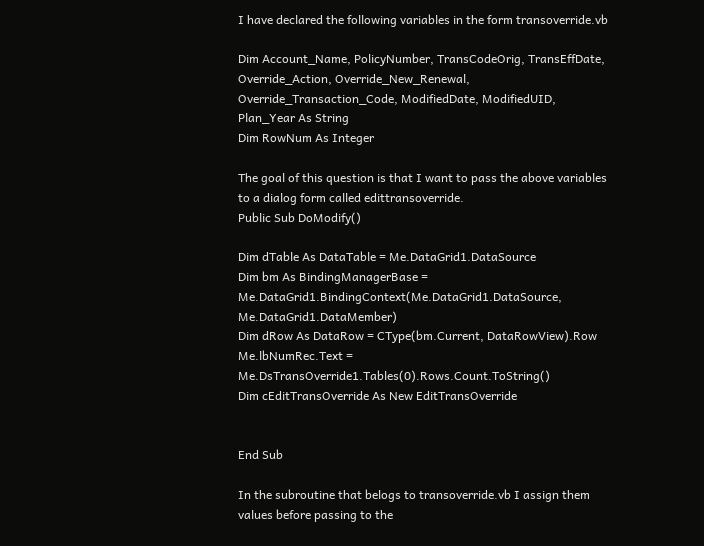I have declared the following variables in the form transoverride.vb

Dim Account_Name, PolicyNumber, TransCodeOrig, TransEffDate, Override_Action, Override_New_Renewal, Override_Transaction_Code, ModifiedDate, ModifiedUID, Plan_Year As String
Dim RowNum As Integer

The goal of this question is that I want to pass the above variables to a dialog form called edittransoverride.
Public Sub DoModify()

Dim dTable As DataTable = Me.DataGrid1.DataSource
Dim bm As BindingManagerBase = Me.DataGrid1.BindingContext(Me.DataGrid1.DataSource, Me.DataGrid1.DataMember)
Dim dRow As DataRow = CType(bm.Current, DataRowView).Row
Me.lbNumRec.Text = Me.DsTransOverride1.Tables(0).Rows.Count.ToString()
Dim cEditTransOverride As New EditTransOverride


End Sub

In the subroutine that belogs to transoverride.vb I assign them values before passing to the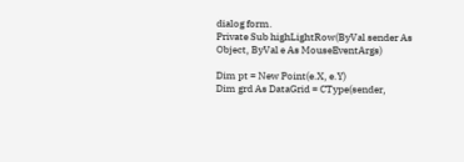dialog form.
Private Sub highLightRow(ByVal sender As Object, ByVal e As MouseEventArgs)

Dim pt = New Point(e.X, e.Y)
Dim grd As DataGrid = CType(sender,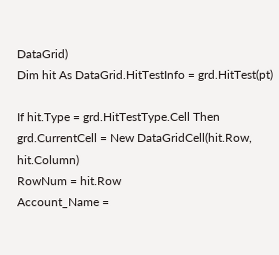DataGrid)
Dim hit As DataGrid.HitTestInfo = grd.HitTest(pt)

If hit.Type = grd.HitTestType.Cell Then
grd.CurrentCell = New DataGridCell(hit.Row, hit.Column)
RowNum = hit.Row
Account_Name =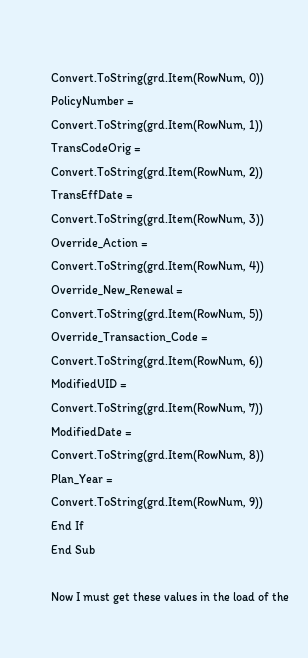Convert.ToString(grd.Item(RowNum, 0))
PolicyNumber = Convert.ToString(grd.Item(RowNum, 1))
TransCodeOrig = Convert.ToString(grd.Item(RowNum, 2))
TransEffDate = Convert.ToString(grd.Item(RowNum, 3))
Override_Action = Convert.ToString(grd.Item(RowNum, 4))
Override_New_Renewal = Convert.ToString(grd.Item(RowNum, 5))
Override_Transaction_Code = Convert.ToString(grd.Item(RowNum, 6))
ModifiedUID = Convert.ToString(grd.Item(RowNum, 7))
ModifiedDate = Convert.ToString(grd.Item(RowNum, 8))
Plan_Year = Convert.ToString(grd.Item(RowNum, 9))
End If
End Sub

Now I must get these values in the load of the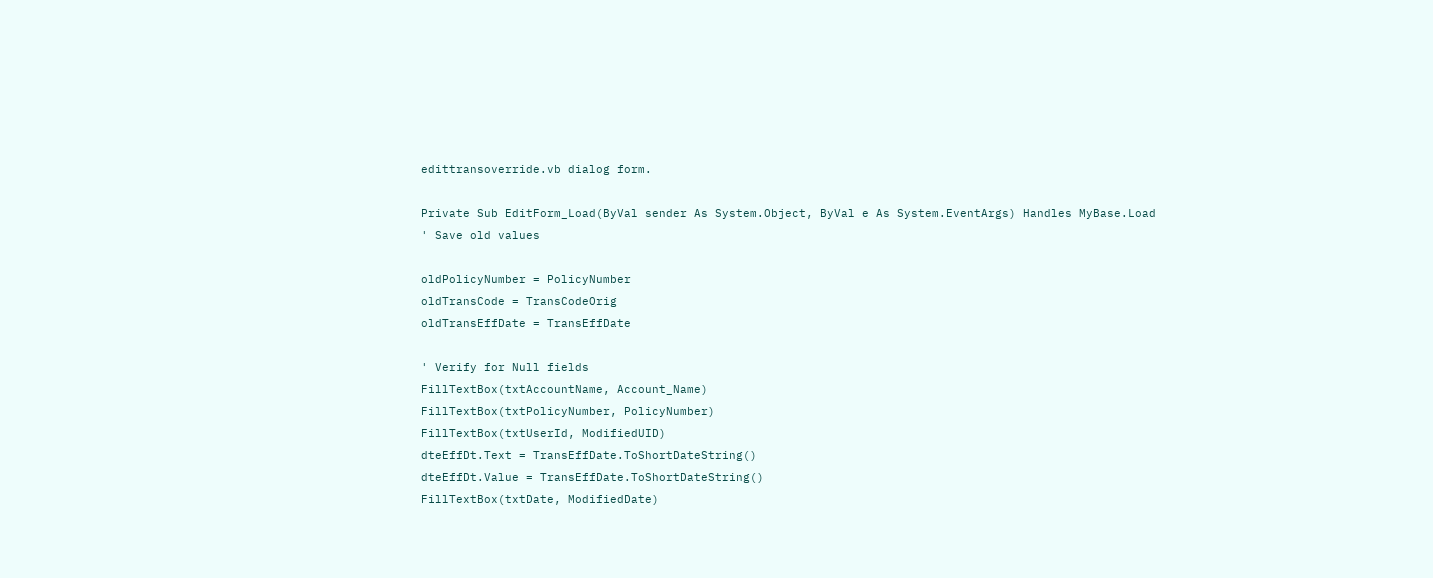edittransoverride.vb dialog form.

Private Sub EditForm_Load(ByVal sender As System.Object, ByVal e As System.EventArgs) Handles MyBase.Load
' Save old values

oldPolicyNumber = PolicyNumber
oldTransCode = TransCodeOrig
oldTransEffDate = TransEffDate

' Verify for Null fields
FillTextBox(txtAccountName, Account_Name)
FillTextBox(txtPolicyNumber, PolicyNumber)
FillTextBox(txtUserId, ModifiedUID)
dteEffDt.Text = TransEffDate.ToShortDateString()
dteEffDt.Value = TransEffDate.ToShortDateString()
FillTextBox(txtDate, ModifiedDate)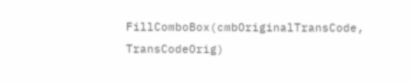FillComboBox(cmbOriginalTransCode, TransCodeOrig)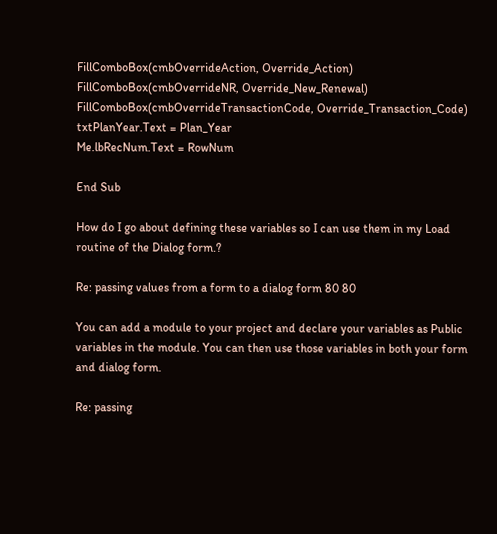FillComboBox(cmbOverrideAction, Override_Action)
FillComboBox(cmbOverrideNR, Override_New_Renewal)
FillComboBox(cmbOverrideTransactionCode, Override_Transaction_Code)
txtPlanYear.Text = Plan_Year
Me.lbRecNum.Text = RowNum

End Sub

How do I go about defining these variables so I can use them in my Load routine of the Dialog form.?

Re: passing values from a form to a dialog form 80 80

You can add a module to your project and declare your variables as Public variables in the module. You can then use those variables in both your form and dialog form.

Re: passing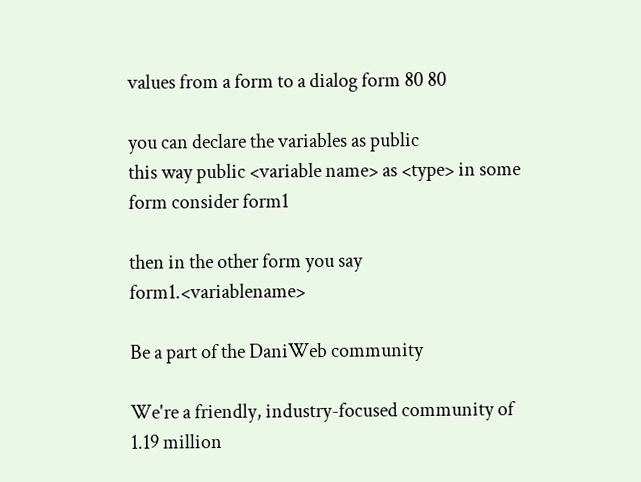values from a form to a dialog form 80 80

you can declare the variables as public
this way public <variable name> as <type> in some form consider form1

then in the other form you say form1.<variablename>

Be a part of the DaniWeb community

We're a friendly, industry-focused community of 1.19 million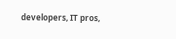developers, IT pros,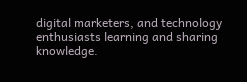digital marketers, and technology enthusiasts learning and sharing knowledge.